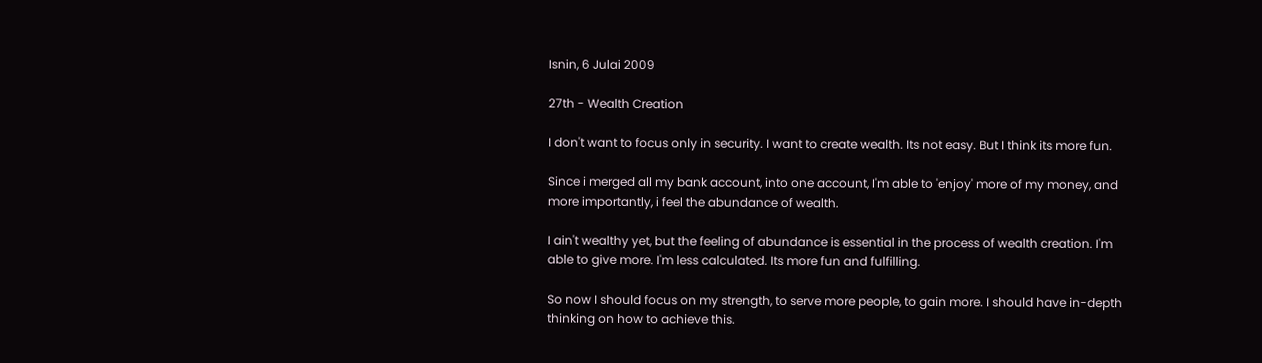Isnin, 6 Julai 2009

27th - Wealth Creation

I don't want to focus only in security. I want to create wealth. Its not easy. But I think its more fun.

Since i merged all my bank account, into one account, I'm able to 'enjoy' more of my money, and more importantly, i feel the abundance of wealth.

I ain't wealthy yet, but the feeling of abundance is essential in the process of wealth creation. I'm able to give more. I'm less calculated. Its more fun and fulfilling.

So now I should focus on my strength, to serve more people, to gain more. I should have in-depth thinking on how to achieve this.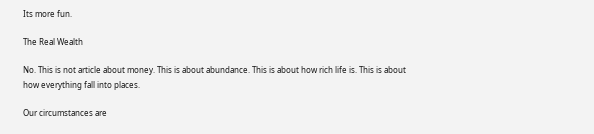Its more fun.

The Real Wealth

No. This is not article about money. This is about abundance. This is about how rich life is. This is about how everything fall into places.

Our circumstances are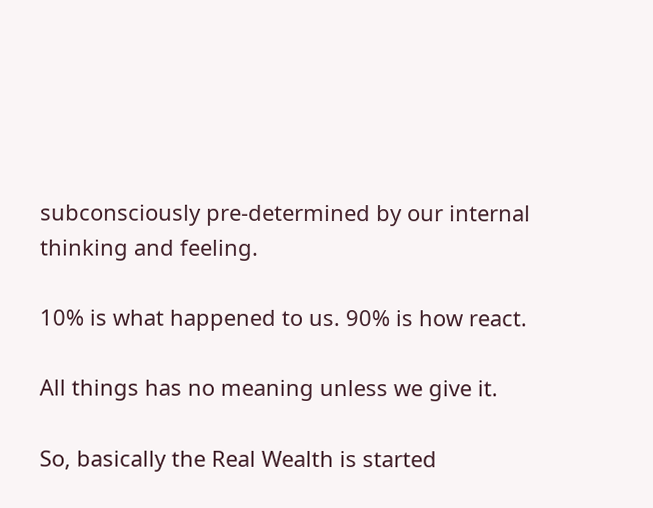subconsciously pre-determined by our internal thinking and feeling.

10% is what happened to us. 90% is how react.

All things has no meaning unless we give it.

So, basically the Real Wealth is started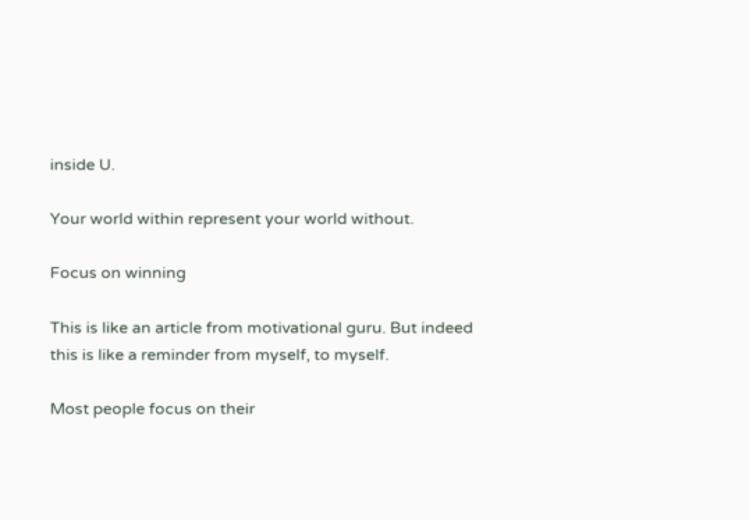inside U.

Your world within represent your world without.

Focus on winning

This is like an article from motivational guru. But indeed this is like a reminder from myself, to myself.

Most people focus on their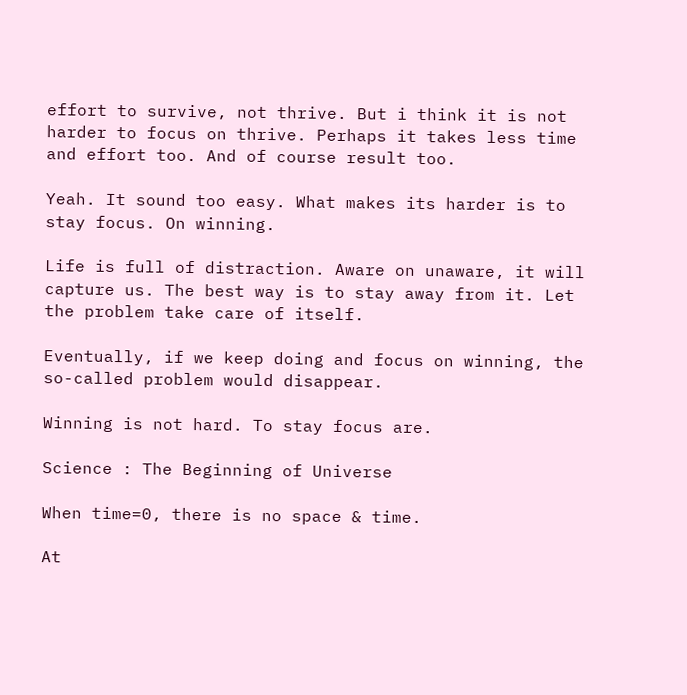effort to survive, not thrive. But i think it is not harder to focus on thrive. Perhaps it takes less time and effort too. And of course result too.

Yeah. It sound too easy. What makes its harder is to stay focus. On winning.

Life is full of distraction. Aware on unaware, it will capture us. The best way is to stay away from it. Let the problem take care of itself.

Eventually, if we keep doing and focus on winning, the so-called problem would disappear.

Winning is not hard. To stay focus are.

Science : The Beginning of Universe

When time=0, there is no space & time.

At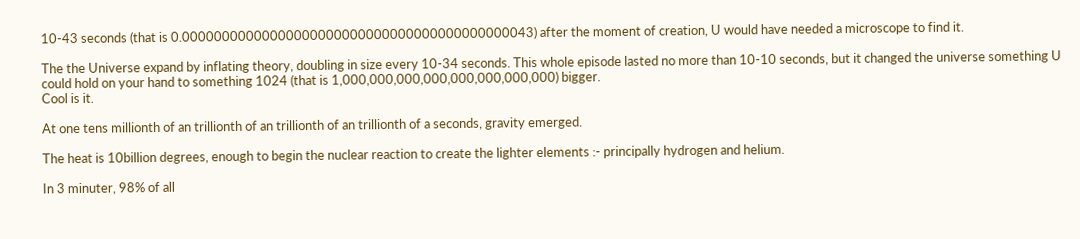10-43 seconds (that is 0.00000000000000000000000000000000000000000043) after the moment of creation, U would have needed a microscope to find it.

The the Universe expand by inflating theory, doubling in size every 10-34 seconds. This whole episode lasted no more than 10-10 seconds, but it changed the universe something U could hold on your hand to something 1024 (that is 1,000,000,000,000,000,000,000,000) bigger.
Cool is it.

At one tens millionth of an trillionth of an trillionth of an trillionth of a seconds, gravity emerged.

The heat is 10billion degrees, enough to begin the nuclear reaction to create the lighter elements :- principally hydrogen and helium.

In 3 minuter, 98% of all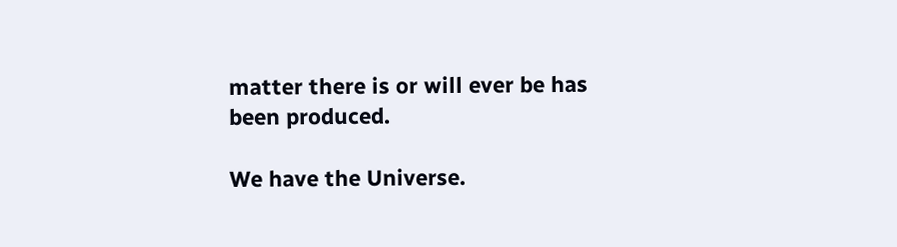matter there is or will ever be has been produced.

We have the Universe.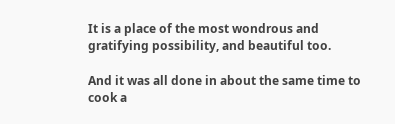It is a place of the most wondrous and gratifying possibility, and beautiful too.

And it was all done in about the same time to cook a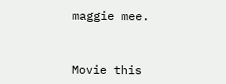maggie mee.


Movie this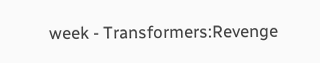week - Transformers:Revenge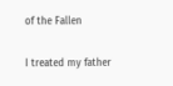of the Fallen

I treated my father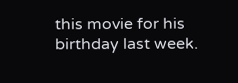this movie for his birthday last week.